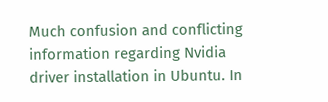Much confusion and conflicting information regarding Nvidia driver installation in Ubuntu. In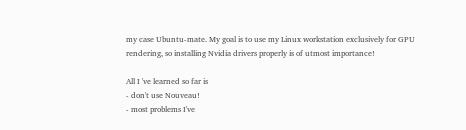my case Ubuntu-mate. My goal is to use my Linux workstation exclusively for GPU rendering, so installing Nvidia drivers properly is of utmost importance!

All I 've learned so far is
- don't use Nouveau!
- most problems I've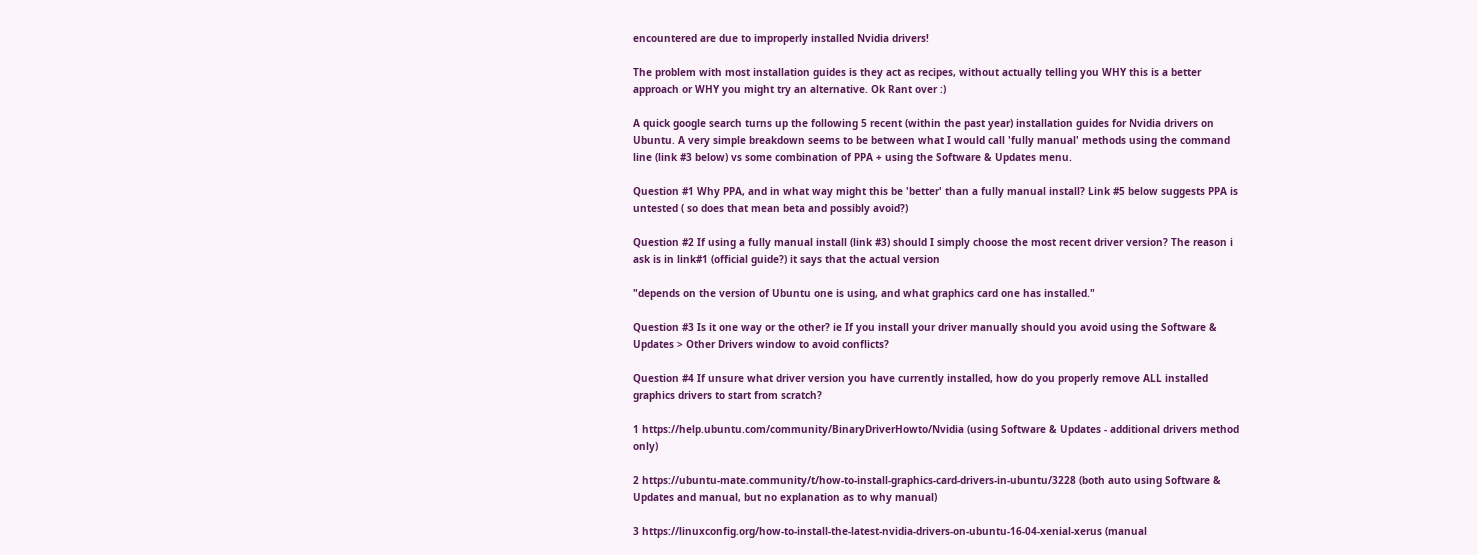encountered are due to improperly installed Nvidia drivers!

The problem with most installation guides is they act as recipes, without actually telling you WHY this is a better approach or WHY you might try an alternative. Ok Rant over :)

A quick google search turns up the following 5 recent (within the past year) installation guides for Nvidia drivers on Ubuntu. A very simple breakdown seems to be between what I would call 'fully manual' methods using the command line (link #3 below) vs some combination of PPA + using the Software & Updates menu.

Question #1 Why PPA, and in what way might this be 'better' than a fully manual install? Link #5 below suggests PPA is untested ( so does that mean beta and possibly avoid?)

Question #2 If using a fully manual install (link #3) should I simply choose the most recent driver version? The reason i ask is in link#1 (official guide?) it says that the actual version

"depends on the version of Ubuntu one is using, and what graphics card one has installed."

Question #3 Is it one way or the other? ie If you install your driver manually should you avoid using the Software & Updates > Other Drivers window to avoid conflicts?

Question #4 If unsure what driver version you have currently installed, how do you properly remove ALL installed graphics drivers to start from scratch?

1 https://help.ubuntu.com/community/BinaryDriverHowto/Nvidia (using Software & Updates - additional drivers method only)

2 https://ubuntu-mate.community/t/how-to-install-graphics-card-drivers-in-ubuntu/3228 (both auto using Software & Updates and manual, but no explanation as to why manual)

3 https://linuxconfig.org/how-to-install-the-latest-nvidia-drivers-on-ubuntu-16-04-xenial-xerus (manual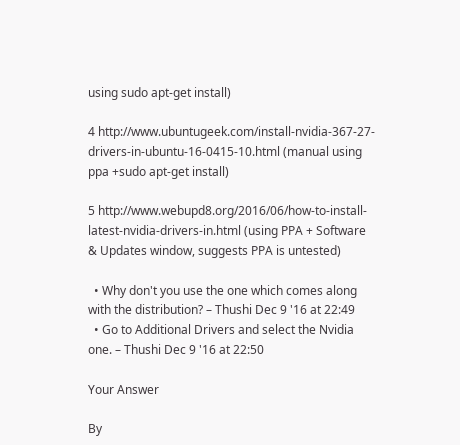using sudo apt-get install)

4 http://www.ubuntugeek.com/install-nvidia-367-27-drivers-in-ubuntu-16-0415-10.html (manual using ppa +sudo apt-get install)

5 http://www.webupd8.org/2016/06/how-to-install-latest-nvidia-drivers-in.html (using PPA + Software & Updates window, suggests PPA is untested)

  • Why don't you use the one which comes along with the distribution? – Thushi Dec 9 '16 at 22:49
  • Go to Additional Drivers and select the Nvidia one. – Thushi Dec 9 '16 at 22:50

Your Answer

By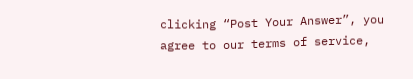clicking “Post Your Answer”, you agree to our terms of service,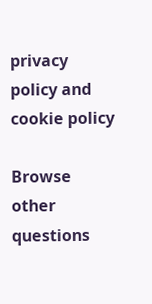privacy policy and cookie policy

Browse other questions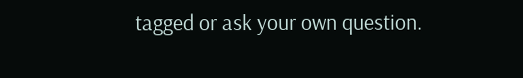tagged or ask your own question.